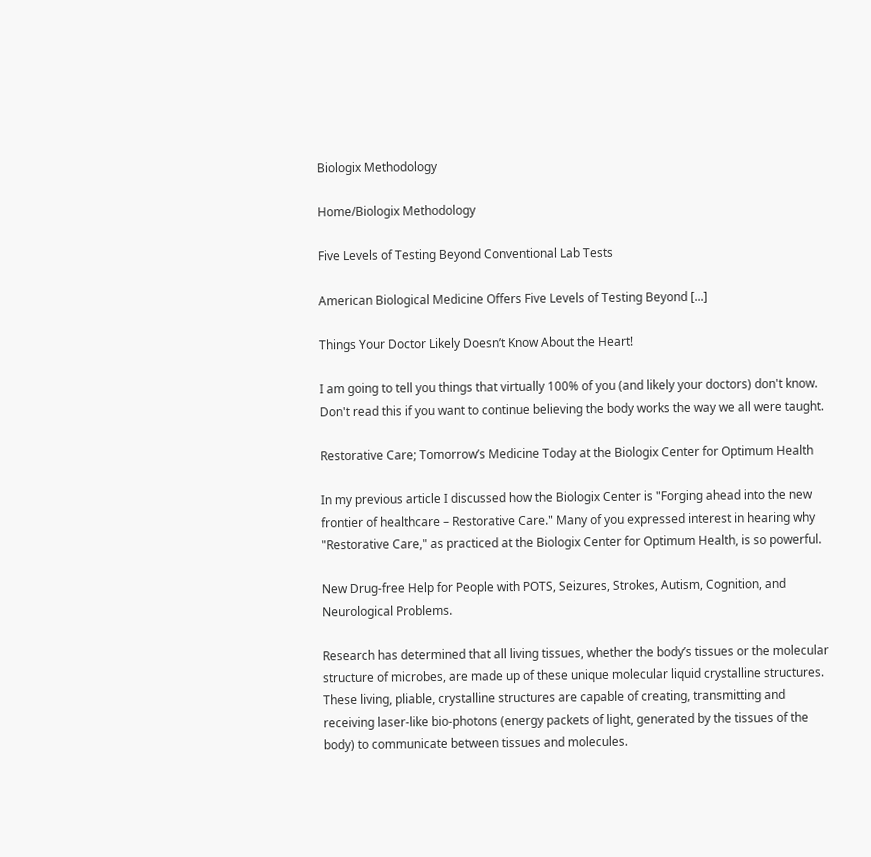Biologix Methodology

Home/Biologix Methodology

Five Levels of Testing Beyond Conventional Lab Tests

American Biological Medicine Offers Five Levels of Testing Beyond [...]

Things Your Doctor Likely Doesn’t Know About the Heart!

I am going to tell you things that virtually 100% of you (and likely your doctors) don't know. Don't read this if you want to continue believing the body works the way we all were taught.

Restorative Care; Tomorrow’s Medicine Today at the Biologix Center for Optimum Health

In my previous article I discussed how the Biologix Center is "Forging ahead into the new frontier of healthcare – Restorative Care." Many of you expressed interest in hearing why "Restorative Care," as practiced at the Biologix Center for Optimum Health, is so powerful.

New Drug-free Help for People with POTS, Seizures, Strokes, Autism, Cognition, and Neurological Problems.

Research has determined that all living tissues, whether the body’s tissues or the molecular structure of microbes, are made up of these unique molecular liquid crystalline structures. These living, pliable, crystalline structures are capable of creating, transmitting and receiving laser-like bio-photons (energy packets of light, generated by the tissues of the body) to communicate between tissues and molecules.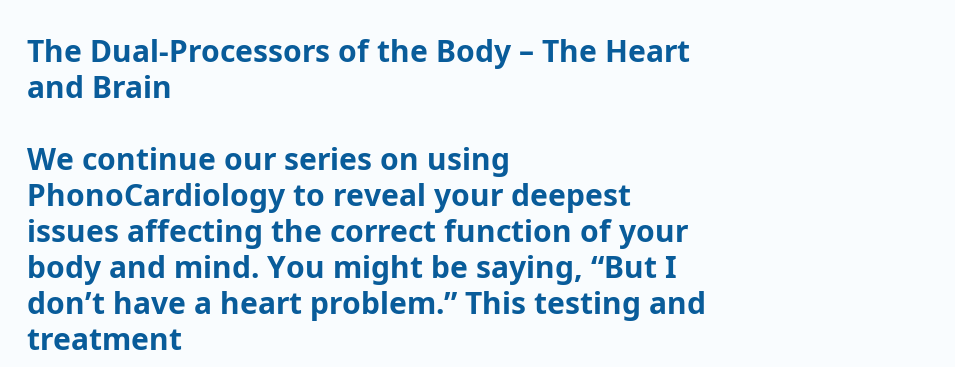The Dual-Processors of the Body – The Heart and Brain

We continue our series on using PhonoCardiology to reveal your deepest issues affecting the correct function of your body and mind. You might be saying, “But I don’t have a heart problem.” This testing and treatment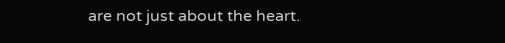are not just about the heart.